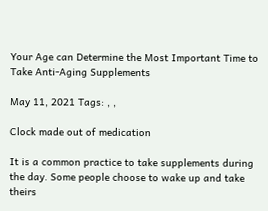Your Age can Determine the Most Important Time to Take Anti-Aging Supplements

May 11, 2021 Tags: , ,

Clock made out of medication

It is a common practice to take supplements during the day. Some people choose to wake up and take theirs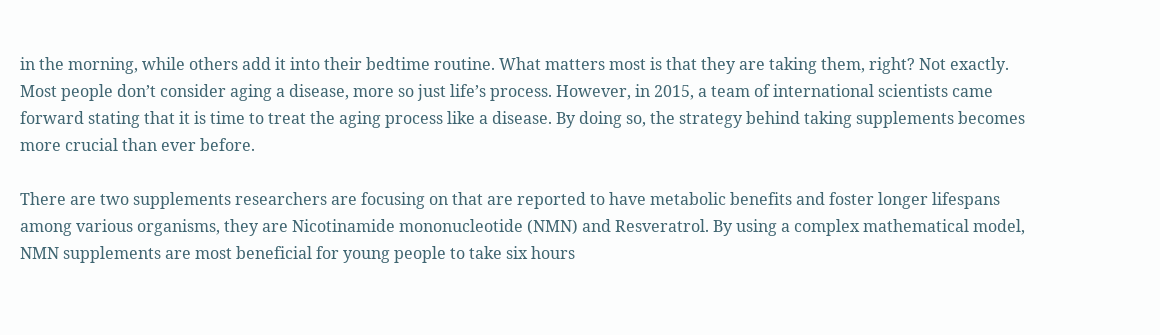in the morning, while others add it into their bedtime routine. What matters most is that they are taking them, right? Not exactly. Most people don’t consider aging a disease, more so just life’s process. However, in 2015, a team of international scientists came forward stating that it is time to treat the aging process like a disease. By doing so, the strategy behind taking supplements becomes more crucial than ever before.

There are two supplements researchers are focusing on that are reported to have metabolic benefits and foster longer lifespans among various organisms, they are Nicotinamide mononucleotide (NMN) and Resveratrol. By using a complex mathematical model, NMN supplements are most beneficial for young people to take six hours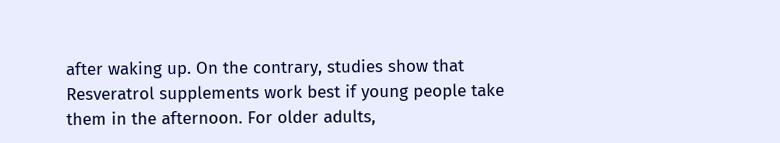after waking up. On the contrary, studies show that Resveratrol supplements work best if young people take them in the afternoon. For older adults,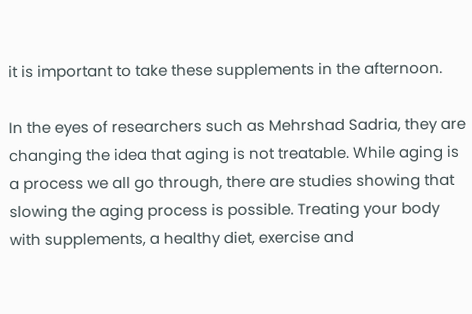it is important to take these supplements in the afternoon.

In the eyes of researchers such as Mehrshad Sadria, they are changing the idea that aging is not treatable. While aging is a process we all go through, there are studies showing that slowing the aging process is possible. Treating your body with supplements, a healthy diet, exercise and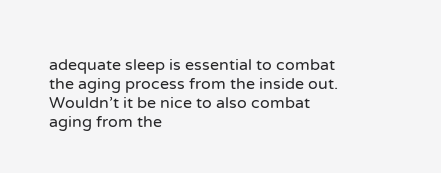adequate sleep is essential to combat the aging process from the inside out. Wouldn’t it be nice to also combat aging from the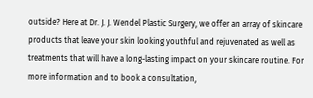outside? Here at Dr. J. J. Wendel Plastic Surgery, we offer an array of skincare products that leave your skin looking youthful and rejuvenated as well as treatments that will have a long-lasting impact on your skincare routine. For more information and to book a consultation,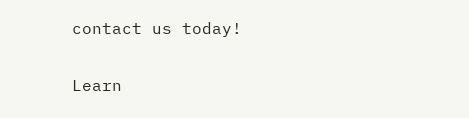contact us today!


Learn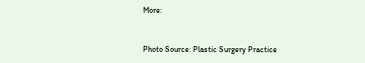More:


Photo Source: Plastic Surgery Practice